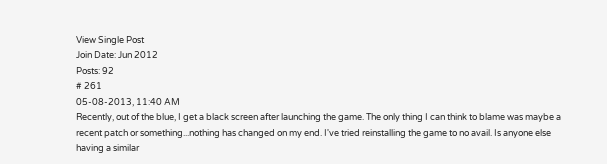View Single Post
Join Date: Jun 2012
Posts: 92
# 261
05-08-2013, 11:40 AM
Recently, out of the blue, I get a black screen after launching the game. The only thing I can think to blame was maybe a recent patch or something...nothing has changed on my end. I've tried reinstalling the game to no avail. Is anyone else having a similar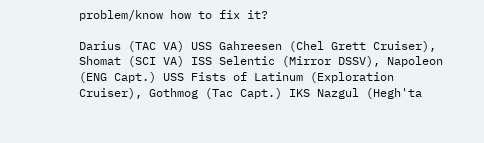problem/know how to fix it?

Darius (TAC VA) USS Gahreesen (Chel Grett Cruiser), Shomat (SCI VA) ISS Selentic (Mirror DSSV), Napoleon (ENG Capt.) USS Fists of Latinum (Exploration Cruiser), Gothmog (Tac Capt.) IKS Nazgul (Hegh'ta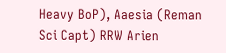Heavy BoP), Aaesia (Reman Sci Capt) RRW Arien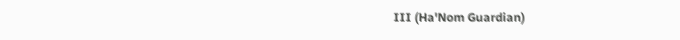III (Ha'Nom Guardian)